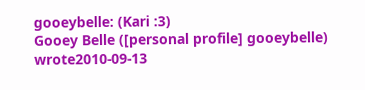gooeybelle: (Kari :3)
Gooey Belle ([personal profile] gooeybelle) wrote2010-09-13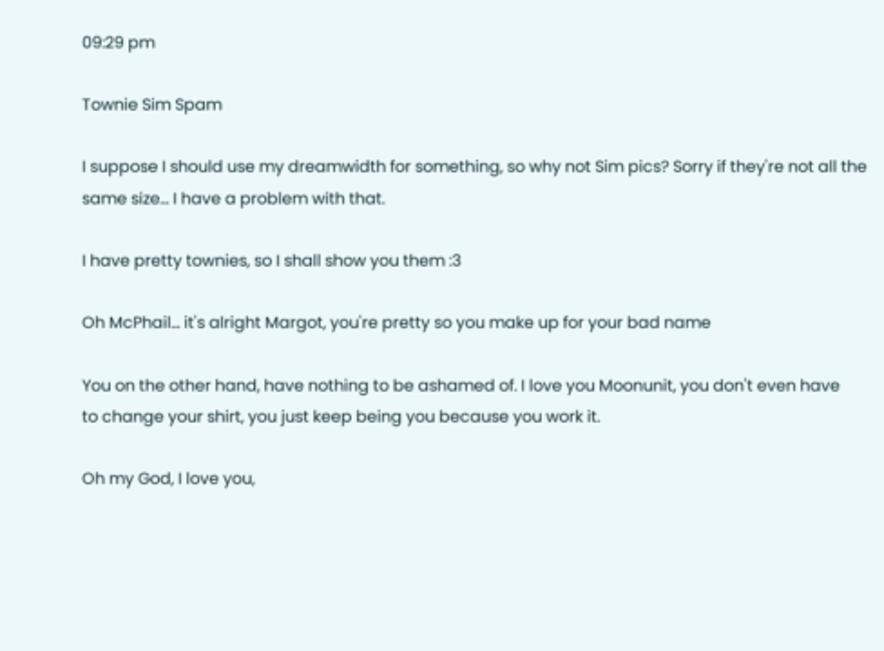09:29 pm

Townie Sim Spam

I suppose I should use my dreamwidth for something, so why not Sim pics? Sorry if they're not all the same size... I have a problem with that.

I have pretty townies, so I shall show you them :3

Oh McPhail... it's alright Margot, you're pretty so you make up for your bad name

You on the other hand, have nothing to be ashamed of. I love you Moonunit, you don't even have
to change your shirt, you just keep being you because you work it.

Oh my God, I love you,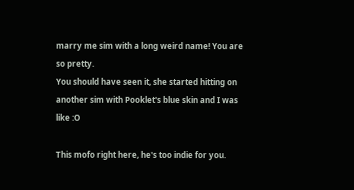marry me sim with a long weird name! You are so pretty.
You should have seen it, she started hitting on another sim with Pooklet's blue skin and I was like :O

This mofo right here, he's too indie for you.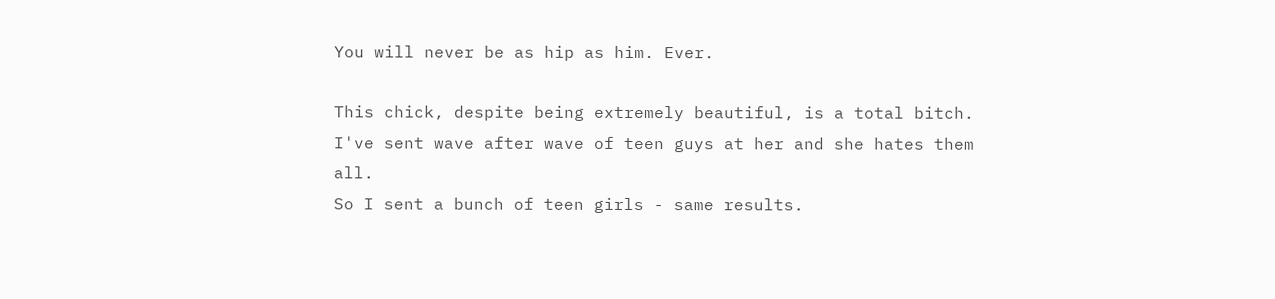You will never be as hip as him. Ever.

This chick, despite being extremely beautiful, is a total bitch.
I've sent wave after wave of teen guys at her and she hates them all.
So I sent a bunch of teen girls - same results.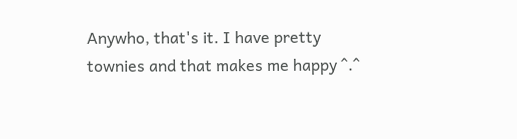Anywho, that's it. I have pretty townies and that makes me happy ^.^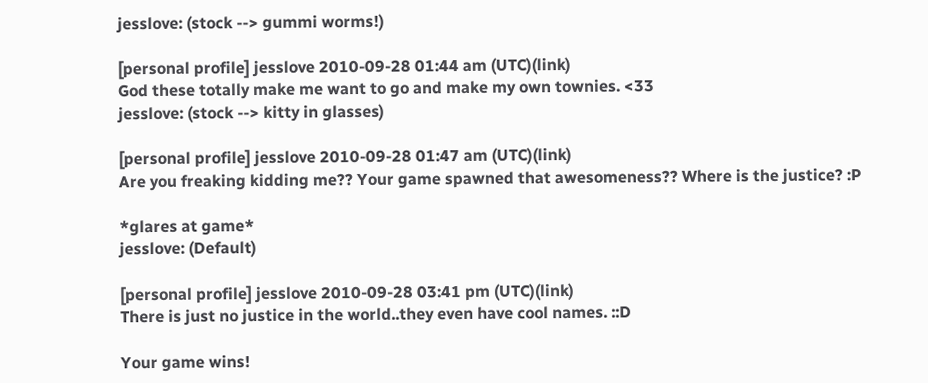jesslove: (stock --> gummi worms!)

[personal profile] jesslove 2010-09-28 01:44 am (UTC)(link)
God these totally make me want to go and make my own townies. <33
jesslove: (stock --> kitty in glasses)

[personal profile] jesslove 2010-09-28 01:47 am (UTC)(link)
Are you freaking kidding me?? Your game spawned that awesomeness?? Where is the justice? :P

*glares at game*
jesslove: (Default)

[personal profile] jesslove 2010-09-28 03:41 pm (UTC)(link)
There is just no justice in the world..they even have cool names. ::D

Your game wins!